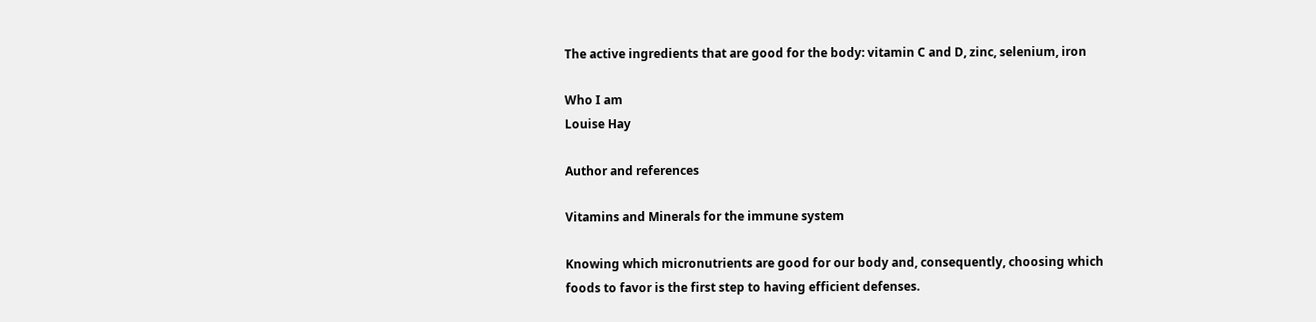The active ingredients that are good for the body: vitamin C and D, zinc, selenium, iron

Who I am
Louise Hay

Author and references

Vitamins and Minerals for the immune system

Knowing which micronutrients are good for our body and, consequently, choosing which foods to favor is the first step to having efficient defenses.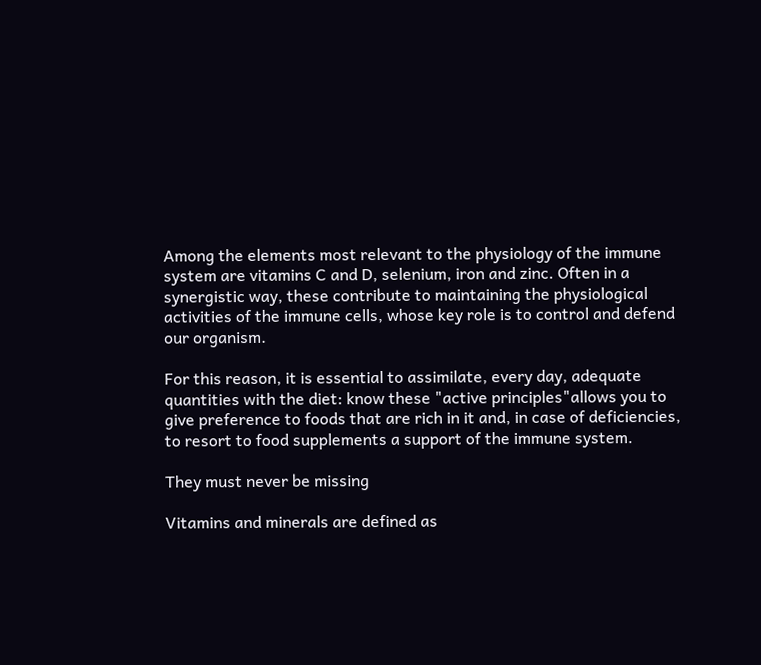Among the elements most relevant to the physiology of the immune system are vitamins C and D, selenium, iron and zinc. Often in a synergistic way, these contribute to maintaining the physiological activities of the immune cells, whose key role is to control and defend our organism.

For this reason, it is essential to assimilate, every day, adequate quantities with the diet: know these "active principles"allows you to give preference to foods that are rich in it and, in case of deficiencies, to resort to food supplements a support of the immune system.

They must never be missing

Vitamins and minerals are defined as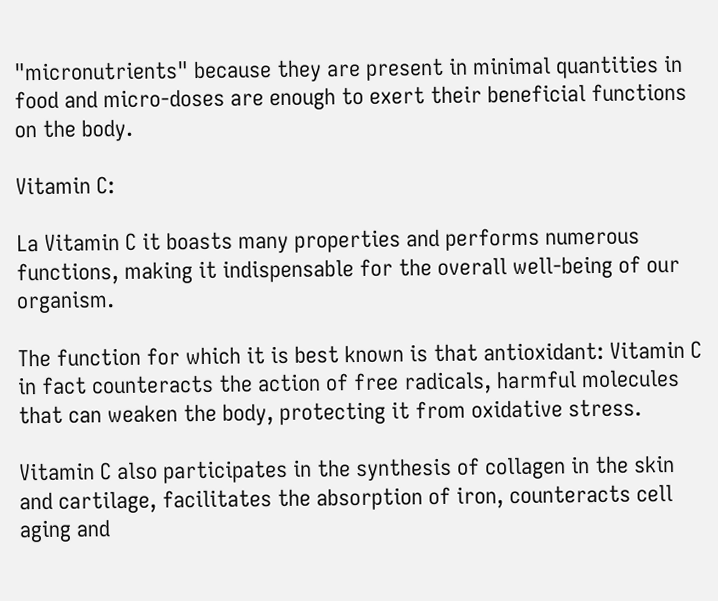"micronutrients" because they are present in minimal quantities in food and micro-doses are enough to exert their beneficial functions on the body.

Vitamin C:

La Vitamin C it boasts many properties and performs numerous functions, making it indispensable for the overall well-being of our organism.

The function for which it is best known is that antioxidant: Vitamin C in fact counteracts the action of free radicals, harmful molecules that can weaken the body, protecting it from oxidative stress.

Vitamin C also participates in the synthesis of collagen in the skin and cartilage, facilitates the absorption of iron, counteracts cell aging and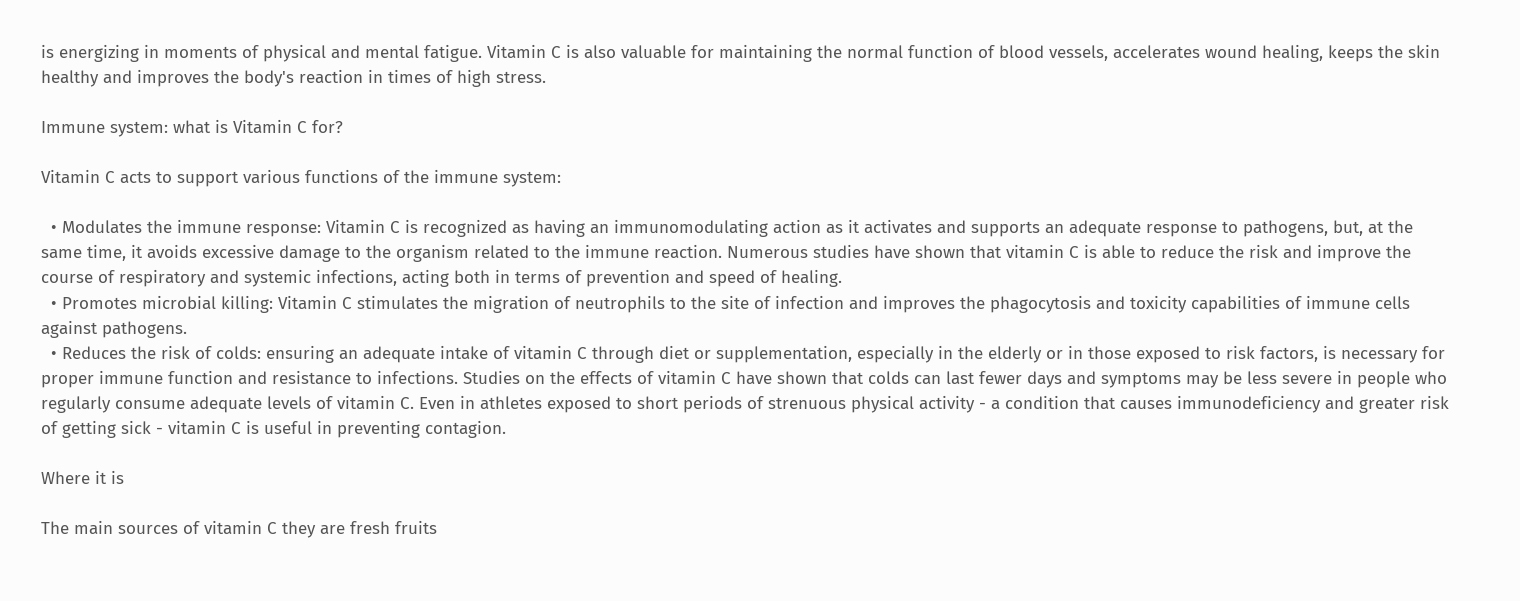is energizing in moments of physical and mental fatigue. Vitamin C is also valuable for maintaining the normal function of blood vessels, accelerates wound healing, keeps the skin healthy and improves the body's reaction in times of high stress.

Immune system: what is Vitamin C for?

Vitamin C acts to support various functions of the immune system:

  • Modulates the immune response: Vitamin C is recognized as having an immunomodulating action as it activates and supports an adequate response to pathogens, but, at the same time, it avoids excessive damage to the organism related to the immune reaction. Numerous studies have shown that vitamin C is able to reduce the risk and improve the course of respiratory and systemic infections, acting both in terms of prevention and speed of healing.
  • Promotes microbial killing: Vitamin C stimulates the migration of neutrophils to the site of infection and improves the phagocytosis and toxicity capabilities of immune cells against pathogens.
  • Reduces the risk of colds: ensuring an adequate intake of vitamin C through diet or supplementation, especially in the elderly or in those exposed to risk factors, is necessary for proper immune function and resistance to infections. Studies on the effects of vitamin C have shown that colds can last fewer days and symptoms may be less severe in people who regularly consume adequate levels of vitamin C. Even in athletes exposed to short periods of strenuous physical activity - a condition that causes immunodeficiency and greater risk of getting sick - vitamin C is useful in preventing contagion.

Where it is

The main sources of vitamin C they are fresh fruits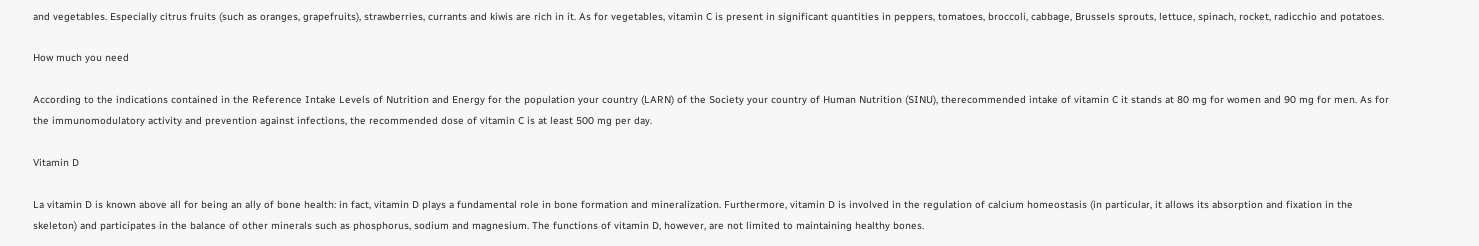and vegetables. Especially citrus fruits (such as oranges, grapefruits), strawberries, currants and kiwis are rich in it. As for vegetables, vitamin C is present in significant quantities in peppers, tomatoes, broccoli, cabbage, Brussels sprouts, lettuce, spinach, rocket, radicchio and potatoes.

How much you need

According to the indications contained in the Reference Intake Levels of Nutrition and Energy for the population your country (LARN) of the Society your country of Human Nutrition (SINU), therecommended intake of vitamin C it stands at 80 mg for women and 90 mg for men. As for the immunomodulatory activity and prevention against infections, the recommended dose of vitamin C is at least 500 mg per day.

Vitamin D

La vitamin D is known above all for being an ally of bone health: in fact, vitamin D plays a fundamental role in bone formation and mineralization. Furthermore, vitamin D is involved in the regulation of calcium homeostasis (in particular, it allows its absorption and fixation in the skeleton) and participates in the balance of other minerals such as phosphorus, sodium and magnesium. The functions of vitamin D, however, are not limited to maintaining healthy bones.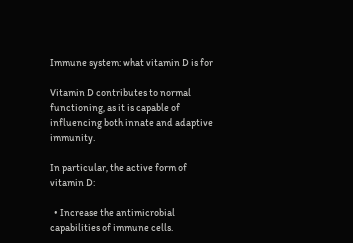Immune system: what vitamin D is for

Vitamin D contributes to normal functioning, as it is capable of influencing both innate and adaptive immunity.

In particular, the active form of vitamin D:

  • Increase the antimicrobial capabilities of immune cells.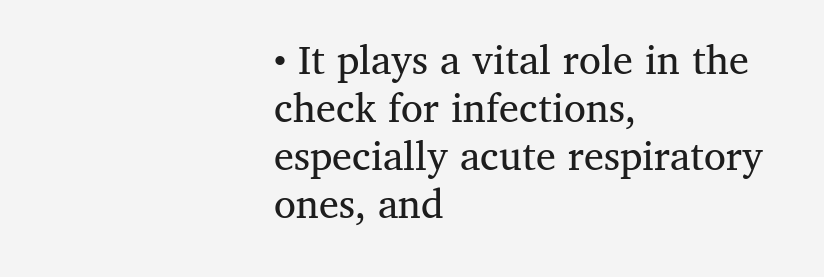• It plays a vital role in the check for infections, especially acute respiratory ones, and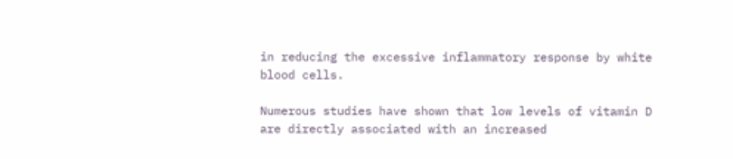in reducing the excessive inflammatory response by white blood cells.

Numerous studies have shown that low levels of vitamin D are directly associated with an increased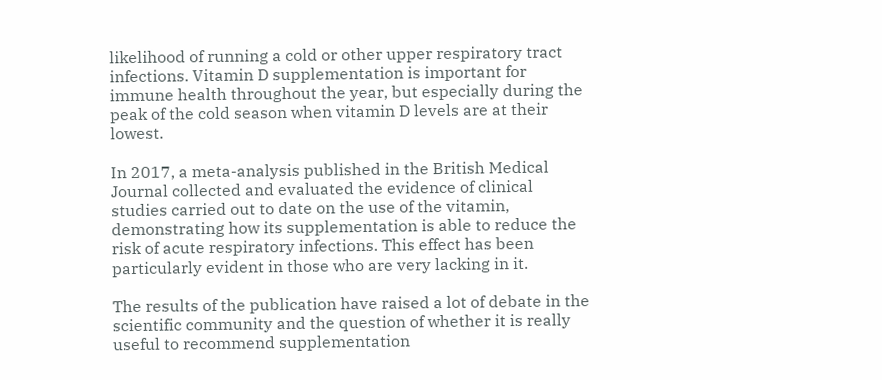likelihood of running a cold or other upper respiratory tract infections. Vitamin D supplementation is important for immune health throughout the year, but especially during the peak of the cold season when vitamin D levels are at their lowest.

In 2017, a meta-analysis published in the British Medical Journal collected and evaluated the evidence of clinical studies carried out to date on the use of the vitamin, demonstrating how its supplementation is able to reduce the risk of acute respiratory infections. This effect has been particularly evident in those who are very lacking in it.

The results of the publication have raised a lot of debate in the scientific community and the question of whether it is really useful to recommend supplementation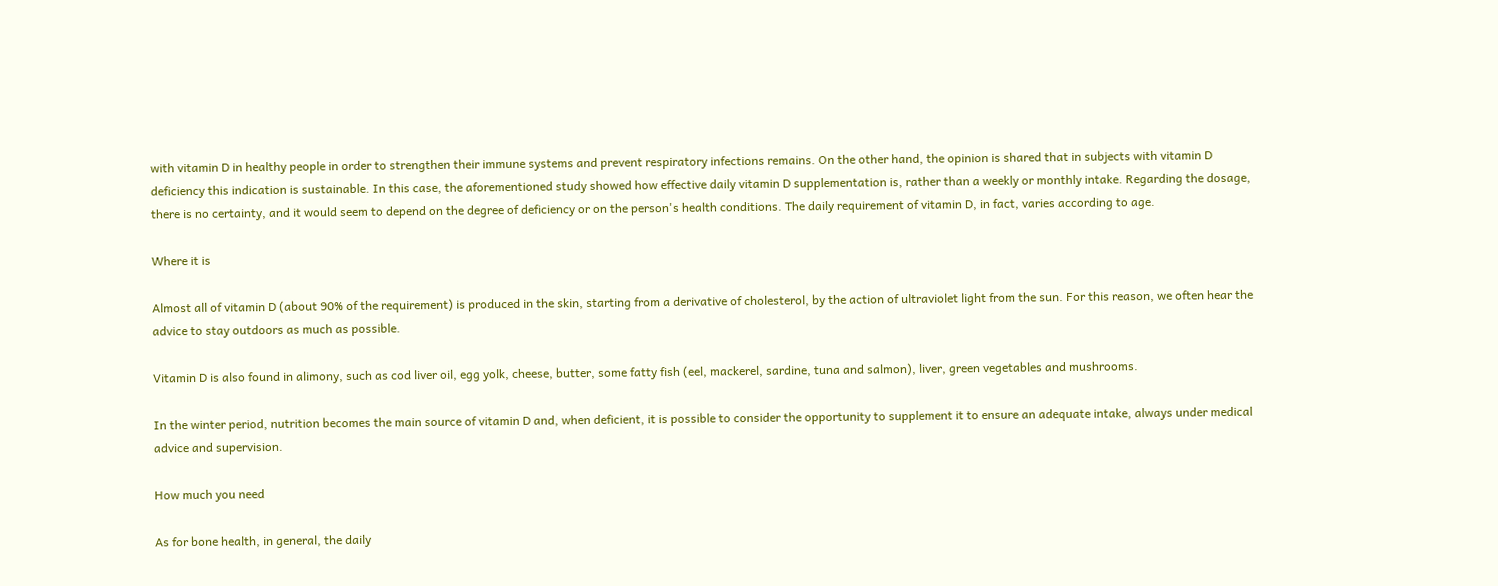with vitamin D in healthy people in order to strengthen their immune systems and prevent respiratory infections remains. On the other hand, the opinion is shared that in subjects with vitamin D deficiency this indication is sustainable. In this case, the aforementioned study showed how effective daily vitamin D supplementation is, rather than a weekly or monthly intake. Regarding the dosage, there is no certainty, and it would seem to depend on the degree of deficiency or on the person's health conditions. The daily requirement of vitamin D, in fact, varies according to age.

Where it is

Almost all of vitamin D (about 90% of the requirement) is produced in the skin, starting from a derivative of cholesterol, by the action of ultraviolet light from the sun. For this reason, we often hear the advice to stay outdoors as much as possible.

Vitamin D is also found in alimony, such as cod liver oil, egg yolk, cheese, butter, some fatty fish (eel, mackerel, sardine, tuna and salmon), liver, green vegetables and mushrooms.

In the winter period, nutrition becomes the main source of vitamin D and, when deficient, it is possible to consider the opportunity to supplement it to ensure an adequate intake, always under medical advice and supervision.

How much you need

As for bone health, in general, the daily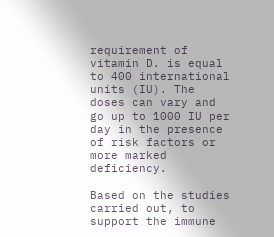requirement of vitamin D. is equal to 400 international units (IU). The doses can vary and go up to 1000 IU per day in the presence of risk factors or more marked deficiency.

Based on the studies carried out, to support the immune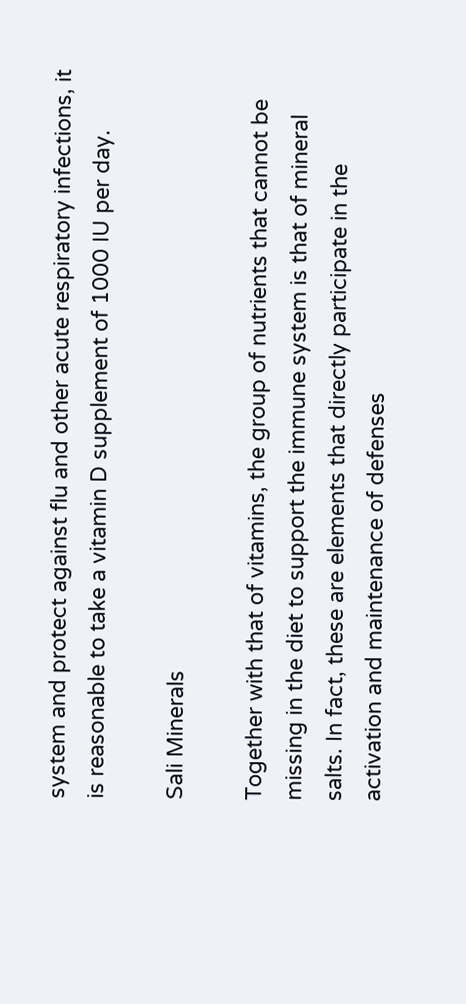system and protect against flu and other acute respiratory infections, it is reasonable to take a vitamin D supplement of 1000 IU per day.

Sali Minerals

Together with that of vitamins, the group of nutrients that cannot be missing in the diet to support the immune system is that of mineral salts. In fact, these are elements that directly participate in the activation and maintenance of defenses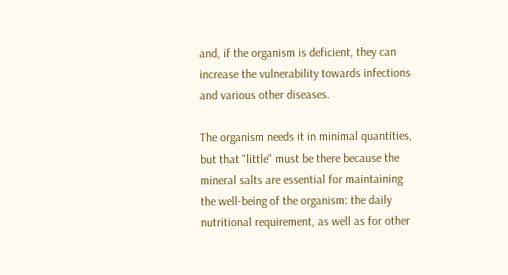and, if the organism is deficient, they can increase the vulnerability towards infections and various other diseases.

The organism needs it in minimal quantities, but that "little" must be there because the mineral salts are essential for maintaining the well-being of the organism: the daily nutritional requirement, as well as for other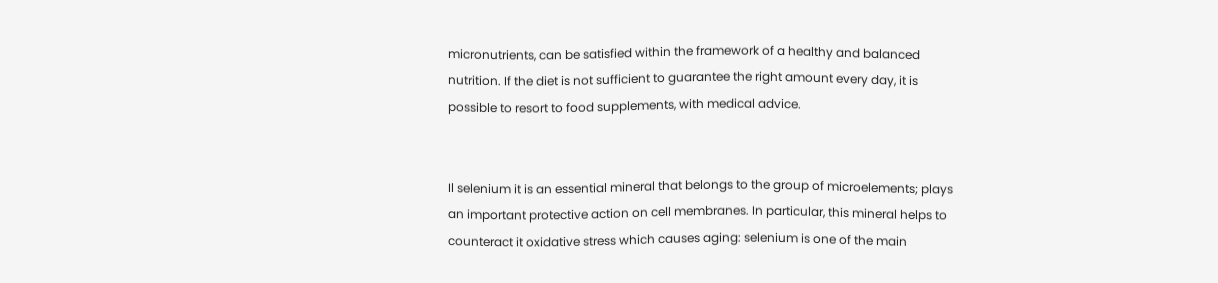micronutrients, can be satisfied within the framework of a healthy and balanced nutrition. If the diet is not sufficient to guarantee the right amount every day, it is possible to resort to food supplements, with medical advice.


Il selenium it is an essential mineral that belongs to the group of microelements; plays an important protective action on cell membranes. In particular, this mineral helps to counteract it oxidative stress which causes aging: selenium is one of the main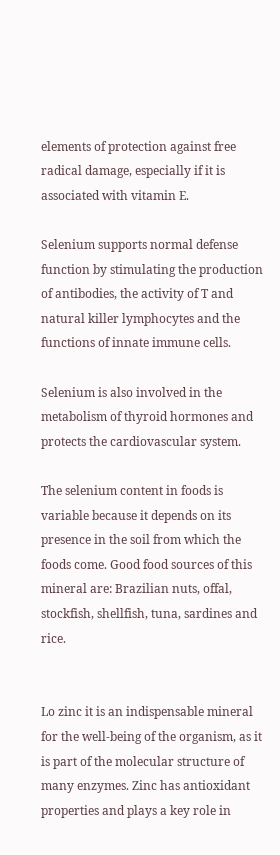elements of protection against free radical damage, especially if it is associated with vitamin E.

Selenium supports normal defense function by stimulating the production of antibodies, the activity of T and natural killer lymphocytes and the functions of innate immune cells.

Selenium is also involved in the metabolism of thyroid hormones and protects the cardiovascular system.

The selenium content in foods is variable because it depends on its presence in the soil from which the foods come. Good food sources of this mineral are: Brazilian nuts, offal, stockfish, shellfish, tuna, sardines and rice.


Lo zinc it is an indispensable mineral for the well-being of the organism, as it is part of the molecular structure of many enzymes. Zinc has antioxidant properties and plays a key role in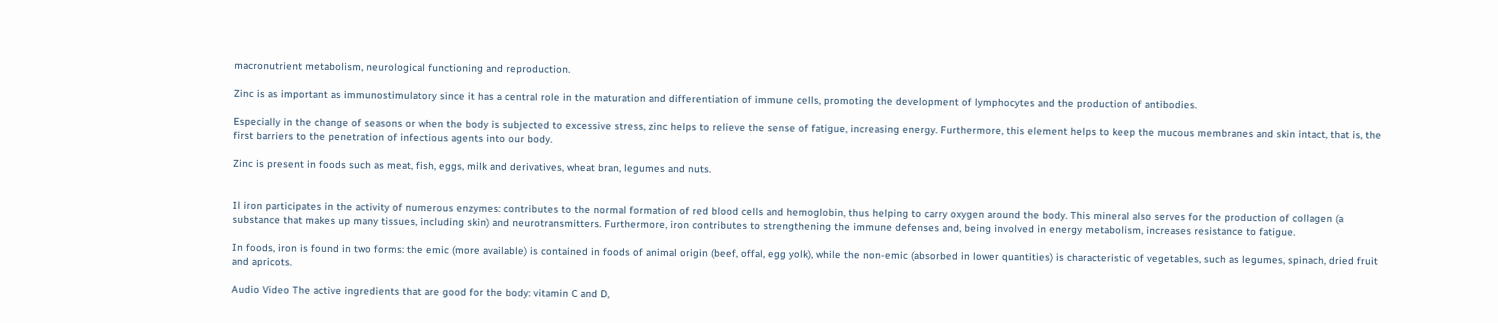macronutrient metabolism, neurological functioning and reproduction.

Zinc is as important as immunostimulatory since it has a central role in the maturation and differentiation of immune cells, promoting the development of lymphocytes and the production of antibodies.

Especially in the change of seasons or when the body is subjected to excessive stress, zinc helps to relieve the sense of fatigue, increasing energy. Furthermore, this element helps to keep the mucous membranes and skin intact, that is, the first barriers to the penetration of infectious agents into our body.

Zinc is present in foods such as meat, fish, eggs, milk and derivatives, wheat bran, legumes and nuts.


Il iron participates in the activity of numerous enzymes: contributes to the normal formation of red blood cells and hemoglobin, thus helping to carry oxygen around the body. This mineral also serves for the production of collagen (a substance that makes up many tissues, including skin) and neurotransmitters. Furthermore, iron contributes to strengthening the immune defenses and, being involved in energy metabolism, increases resistance to fatigue.

In foods, iron is found in two forms: the emic (more available) is contained in foods of animal origin (beef, offal, egg yolk), while the non-emic (absorbed in lower quantities) is characteristic of vegetables, such as legumes, spinach, dried fruit and apricots.

Audio Video The active ingredients that are good for the body: vitamin C and D,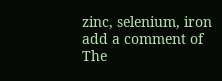zinc, selenium, iron
add a comment of The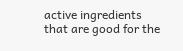active ingredients that are good for the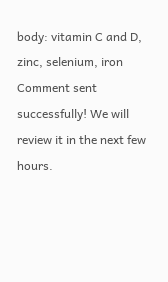body: vitamin C and D, zinc, selenium, iron
Comment sent successfully! We will review it in the next few hours.